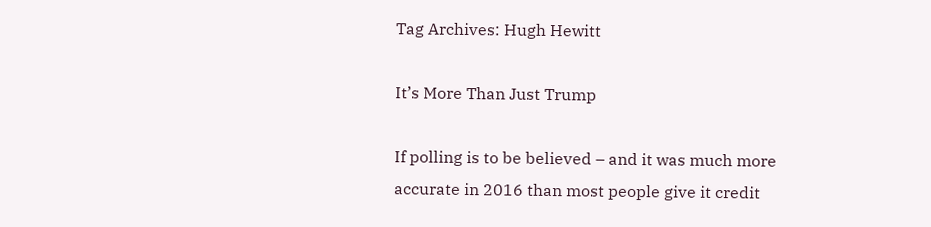Tag Archives: Hugh Hewitt

It’s More Than Just Trump

If polling is to be believed – and it was much more accurate in 2016 than most people give it credit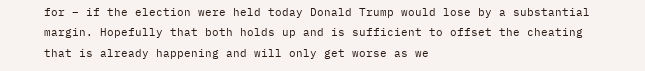for – if the election were held today Donald Trump would lose by a substantial margin. Hopefully that both holds up and is sufficient to offset the cheating that is already happening and will only get worse as we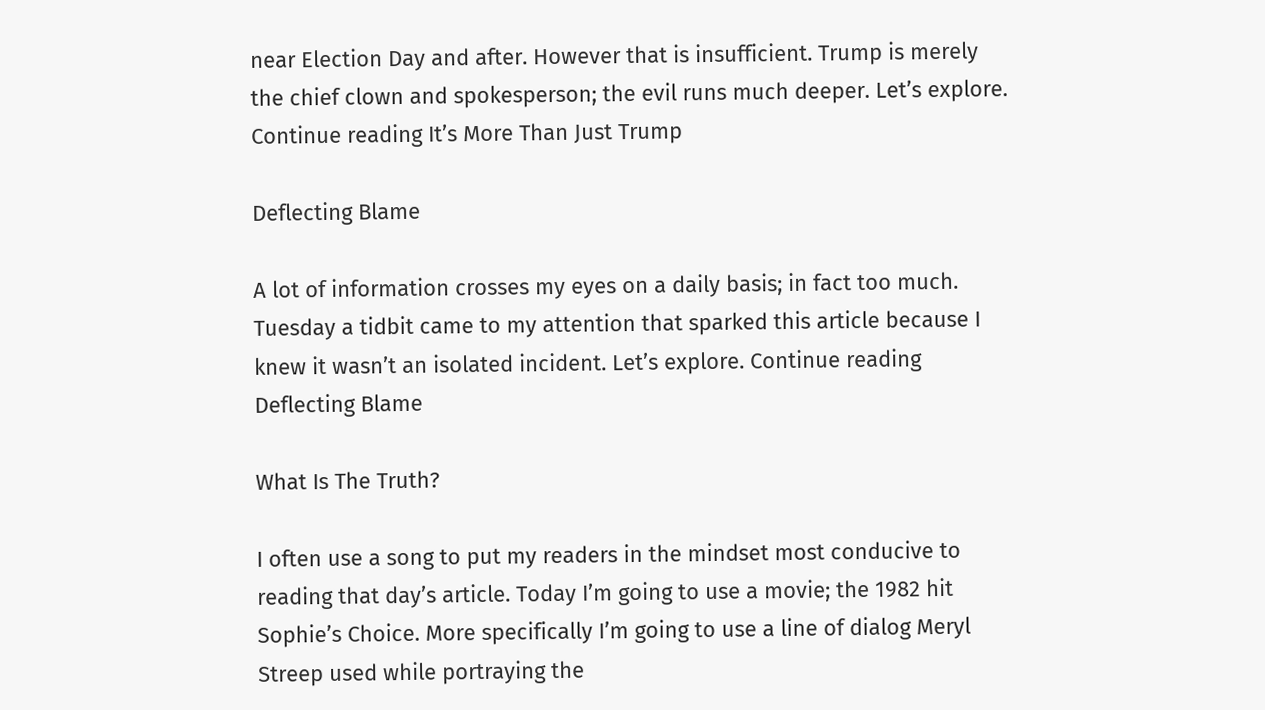near Election Day and after. However that is insufficient. Trump is merely the chief clown and spokesperson; the evil runs much deeper. Let’s explore.   Continue reading It’s More Than Just Trump

Deflecting Blame

A lot of information crosses my eyes on a daily basis; in fact too much. Tuesday a tidbit came to my attention that sparked this article because I knew it wasn’t an isolated incident. Let’s explore. Continue reading Deflecting Blame

What Is The Truth?

I often use a song to put my readers in the mindset most conducive to reading that day’s article. Today I’m going to use a movie; the 1982 hit Sophie’s Choice. More specifically I’m going to use a line of dialog Meryl Streep used while portraying the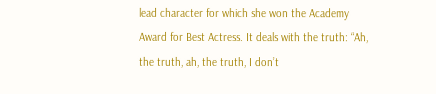lead character for which she won the Academy Award for Best Actress. It deals with the truth: “Ah, the truth, ah, the truth, I don’t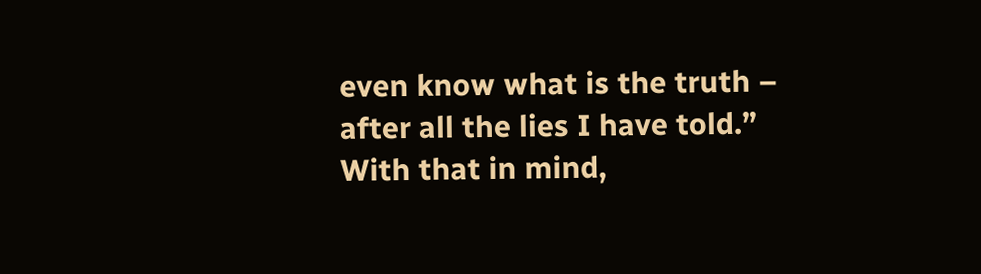even know what is the truth – after all the lies I have told.” With that in mind,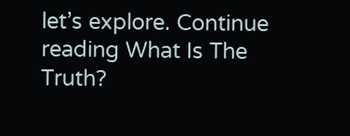let’s explore. Continue reading What Is The Truth?